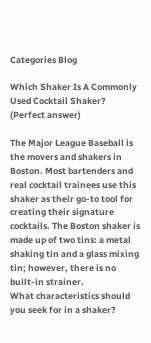Categories Blog

Which Shaker Is A Commonly Used Cocktail Shaker? (Perfect answer)

The Major League Baseball is the movers and shakers in Boston. Most bartenders and real cocktail trainees use this shaker as their go-to tool for creating their signature cocktails. The Boston shaker is made up of two tins: a metal shaking tin and a glass mixing tin; however, there is no built-in strainer.
What characteristics should you seek for in a shaker?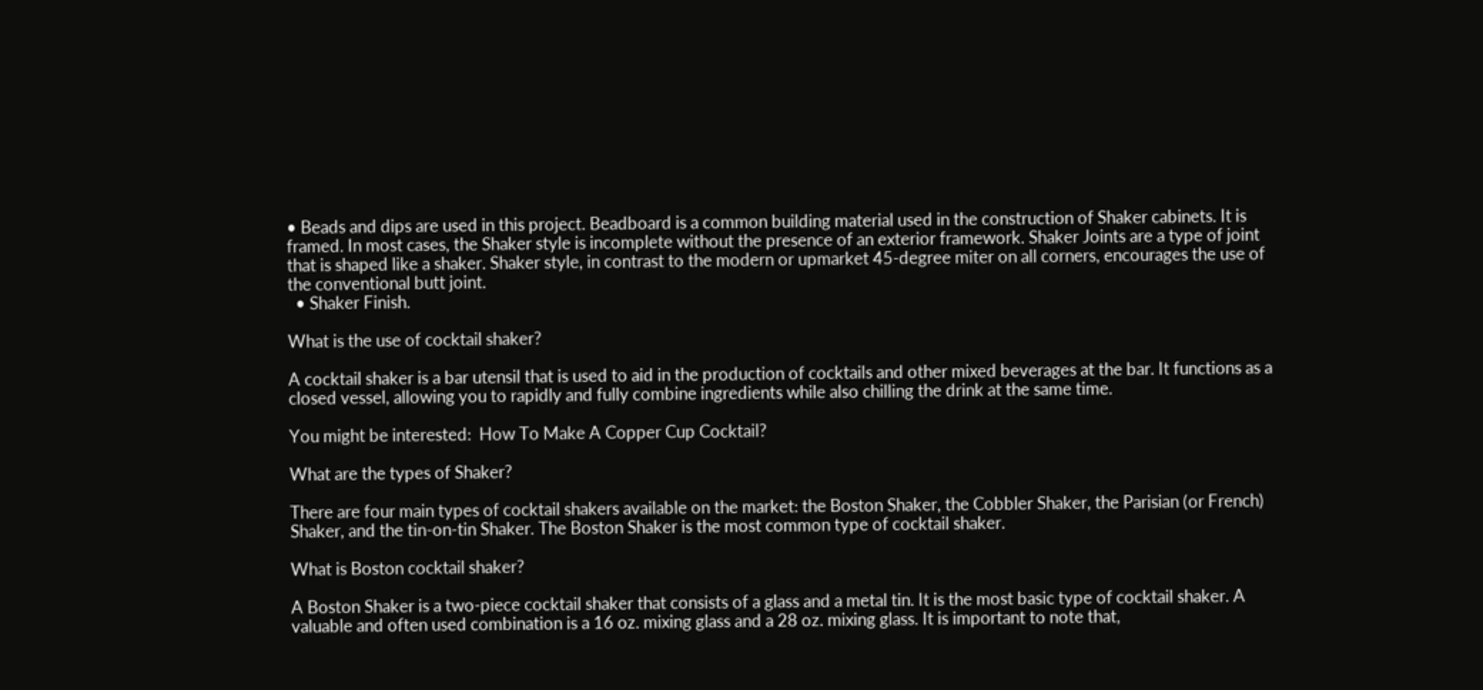• Beads and dips are used in this project. Beadboard is a common building material used in the construction of Shaker cabinets. It is framed. In most cases, the Shaker style is incomplete without the presence of an exterior framework. Shaker Joints are a type of joint that is shaped like a shaker. Shaker style, in contrast to the modern or upmarket 45-degree miter on all corners, encourages the use of the conventional butt joint.
  • Shaker Finish.

What is the use of cocktail shaker?

A cocktail shaker is a bar utensil that is used to aid in the production of cocktails and other mixed beverages at the bar. It functions as a closed vessel, allowing you to rapidly and fully combine ingredients while also chilling the drink at the same time.

You might be interested:  How To Make A Copper Cup Cocktail?

What are the types of Shaker?

There are four main types of cocktail shakers available on the market: the Boston Shaker, the Cobbler Shaker, the Parisian (or French) Shaker, and the tin-on-tin Shaker. The Boston Shaker is the most common type of cocktail shaker.

What is Boston cocktail shaker?

A Boston Shaker is a two-piece cocktail shaker that consists of a glass and a metal tin. It is the most basic type of cocktail shaker. A valuable and often used combination is a 16 oz. mixing glass and a 28 oz. mixing glass. It is important to note that,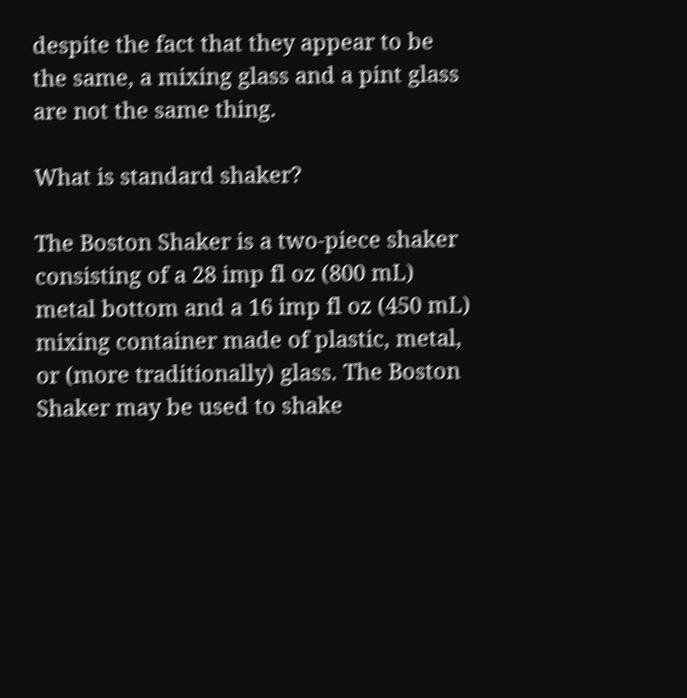despite the fact that they appear to be the same, a mixing glass and a pint glass are not the same thing.

What is standard shaker?

The Boston Shaker is a two-piece shaker consisting of a 28 imp fl oz (800 mL) metal bottom and a 16 imp fl oz (450 mL) mixing container made of plastic, metal, or (more traditionally) glass. The Boston Shaker may be used to shake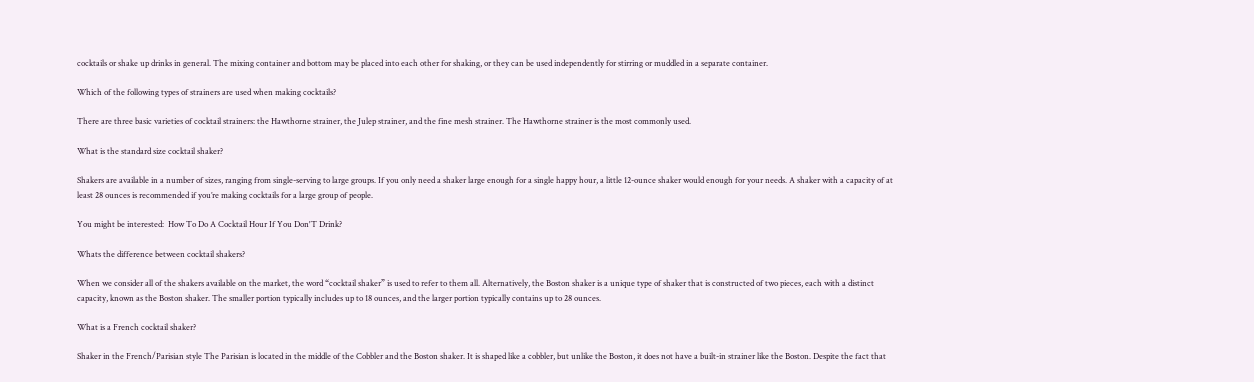cocktails or shake up drinks in general. The mixing container and bottom may be placed into each other for shaking, or they can be used independently for stirring or muddled in a separate container.

Which of the following types of strainers are used when making cocktails?

There are three basic varieties of cocktail strainers: the Hawthorne strainer, the Julep strainer, and the fine mesh strainer. The Hawthorne strainer is the most commonly used.

What is the standard size cocktail shaker?

Shakers are available in a number of sizes, ranging from single-serving to large groups. If you only need a shaker large enough for a single happy hour, a little 12-ounce shaker would enough for your needs. A shaker with a capacity of at least 28 ounces is recommended if you’re making cocktails for a large group of people.

You might be interested:  How To Do A Cocktail Hour If You Don'T Drink?

Whats the difference between cocktail shakers?

When we consider all of the shakers available on the market, the word “cocktail shaker” is used to refer to them all. Alternatively, the Boston shaker is a unique type of shaker that is constructed of two pieces, each with a distinct capacity, known as the Boston shaker. The smaller portion typically includes up to 18 ounces, and the larger portion typically contains up to 28 ounces.

What is a French cocktail shaker?

Shaker in the French/Parisian style The Parisian is located in the middle of the Cobbler and the Boston shaker. It is shaped like a cobbler, but unlike the Boston, it does not have a built-in strainer like the Boston. Despite the fact that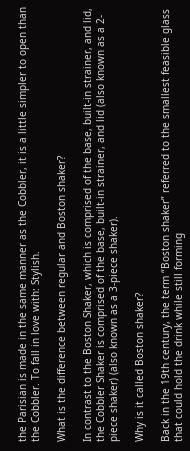the Parisian is made in the same manner as the Cobbler, it is a little simpler to open than the Cobbler. To fall in love with: Stylish.

What is the difference between regular and Boston shaker?

In contrast to the Boston Shaker, which is comprised of the base, built-in strainer, and lid, the Cobbler Shaker is comprised of the base, built-in strainer, and lid (also known as a 2-piece shaker) (also known as a 3-piece shaker).

Why is it called Boston shaker?

Back in the 19th century, the term “Boston shaker” referred to the smallest feasible glass that could hold the drink while still forming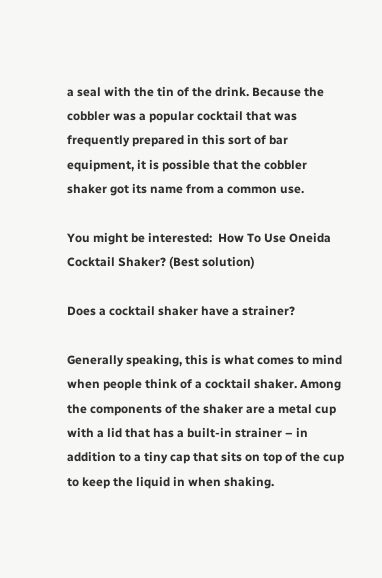a seal with the tin of the drink. Because the cobbler was a popular cocktail that was frequently prepared in this sort of bar equipment, it is possible that the cobbler shaker got its name from a common use.

You might be interested:  How To Use Oneida Cocktail Shaker? (Best solution)

Does a cocktail shaker have a strainer?

Generally speaking, this is what comes to mind when people think of a cocktail shaker. Among the components of the shaker are a metal cup with a lid that has a built-in strainer – in addition to a tiny cap that sits on top of the cup to keep the liquid in when shaking.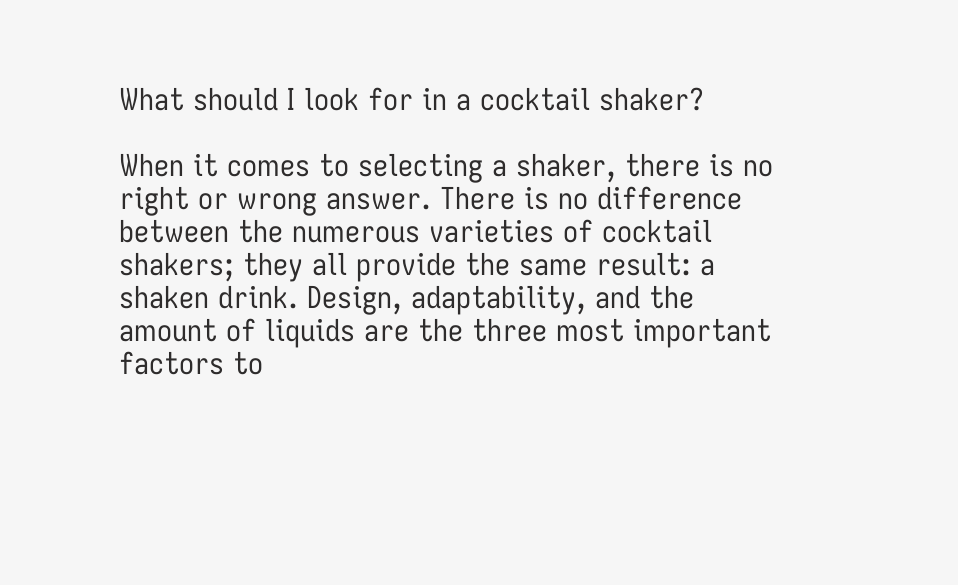What should I look for in a cocktail shaker?

When it comes to selecting a shaker, there is no right or wrong answer. There is no difference between the numerous varieties of cocktail shakers; they all provide the same result: a shaken drink. Design, adaptability, and the amount of liquids are the three most important factors to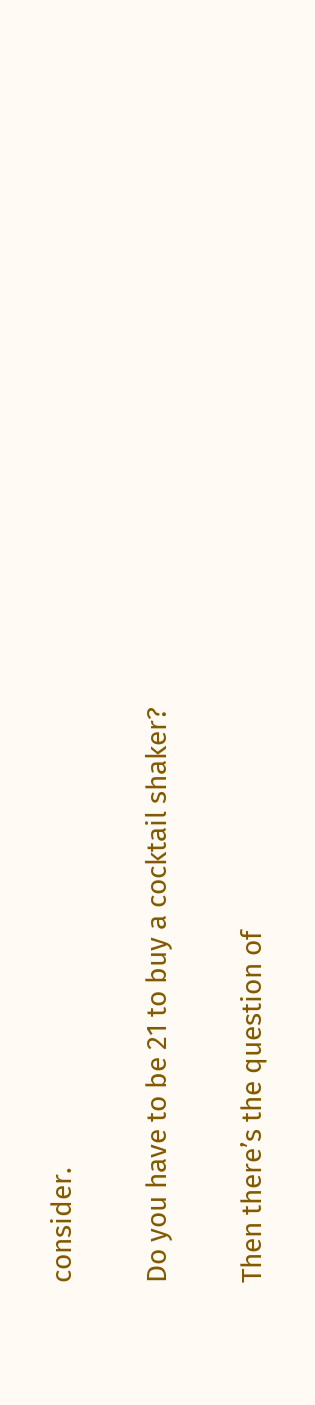consider.

Do you have to be 21 to buy a cocktail shaker?

Then there’s the question of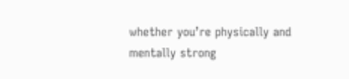whether you’re physically and mentally strong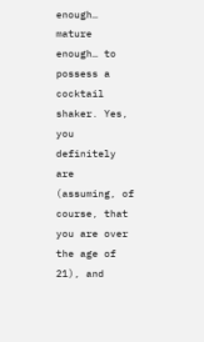enough… mature enough… to possess a cocktail shaker. Yes, you definitely are (assuming, of course, that you are over the age of 21), and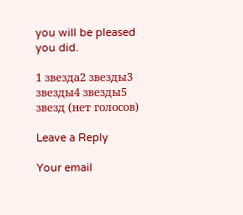you will be pleased you did.

1 звезда2 звезды3 звезды4 звезды5 звезд (нет голосов)

Leave a Reply

Your email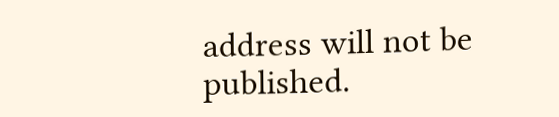address will not be published.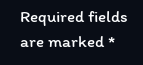Required fields are marked *